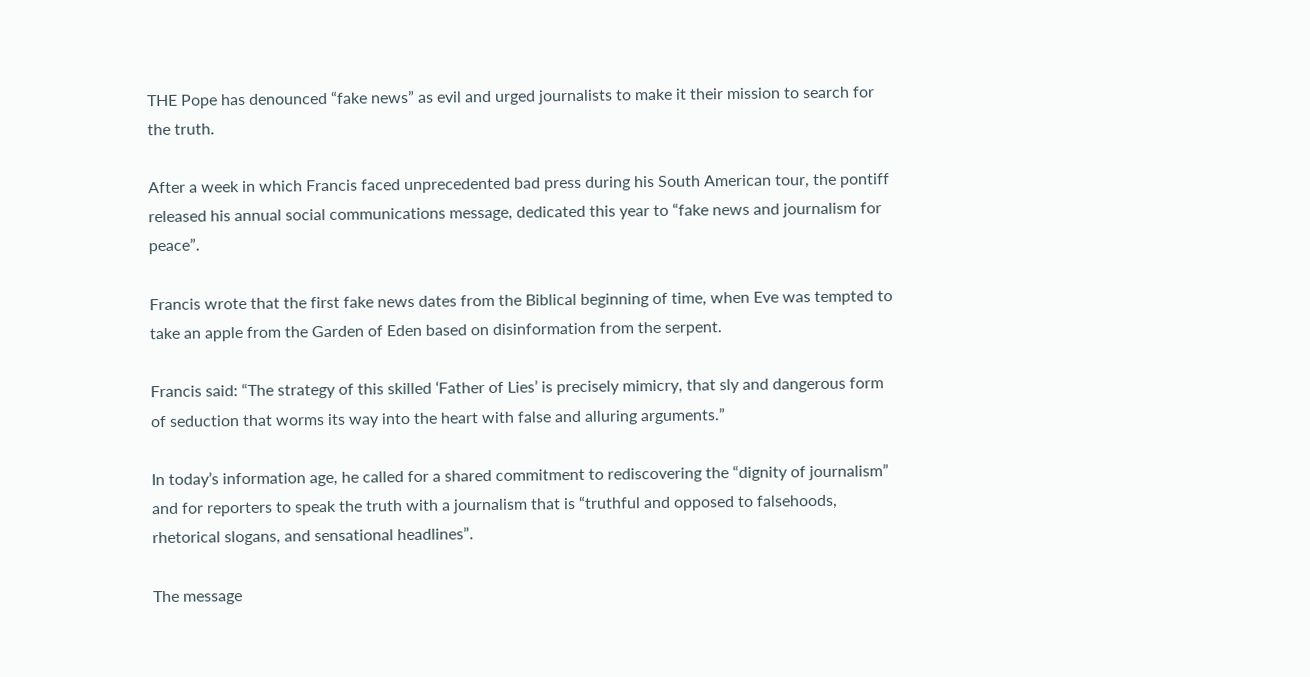THE Pope has denounced “fake news” as evil and urged journalists to make it their mission to search for the truth.

After a week in which Francis faced unprecedented bad press during his South American tour, the pontiff released his annual social communications message, dedicated this year to “fake news and journalism for peace”.

Francis wrote that the first fake news dates from the Biblical beginning of time, when Eve was tempted to take an apple from the Garden of Eden based on disinformation from the serpent.

Francis said: “The strategy of this skilled ‘Father of Lies’ is precisely mimicry, that sly and dangerous form of seduction that worms its way into the heart with false and alluring arguments.”

In today’s information age, he called for a shared commitment to rediscovering the “dignity of journalism” and for reporters to speak the truth with a journalism that is “truthful and opposed to falsehoods, rhetorical slogans, and sensational headlines”.

The message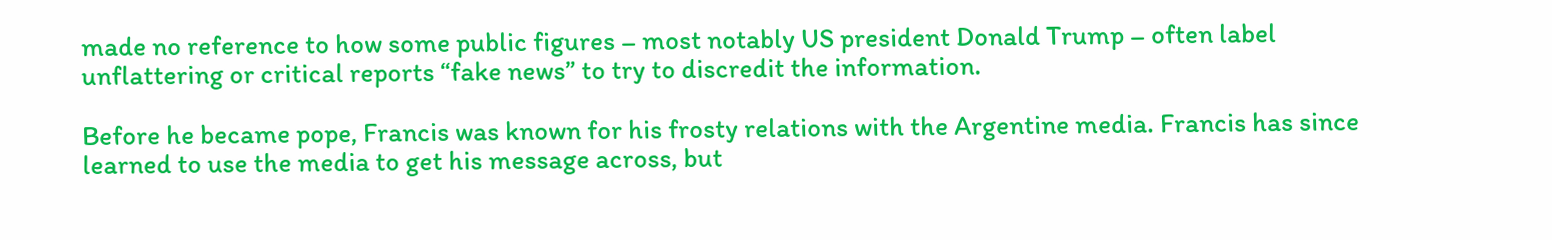made no reference to how some public figures – most notably US president Donald Trump – often label unflattering or critical reports “fake news” to try to discredit the information.

Before he became pope, Francis was known for his frosty relations with the Argentine media. Francis has since learned to use the media to get his message across, but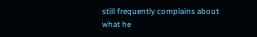still frequently complains about what he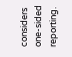considers one-sided reporting.